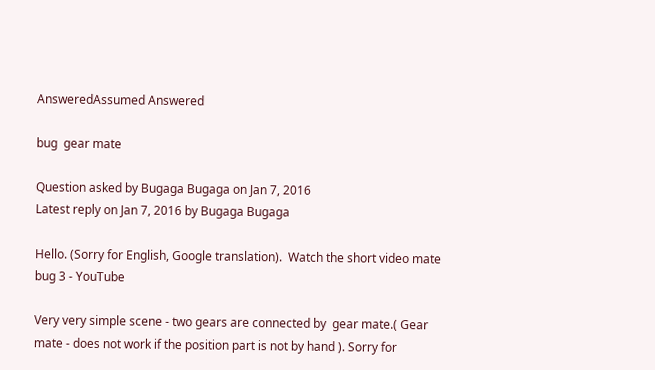AnsweredAssumed Answered

bug  gear mate

Question asked by Bugaga Bugaga on Jan 7, 2016
Latest reply on Jan 7, 2016 by Bugaga Bugaga

Hello. (Sorry for English, Google translation).  Watch the short video mate bug 3 - YouTube

Very very simple scene - two gears are connected by  gear mate.( Gear mate - does not work if the position part is not by hand ). Sorry for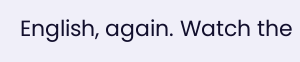English, again. Watch the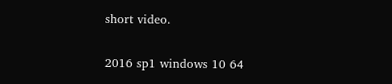short video.

2016 sp1 windows 10 64